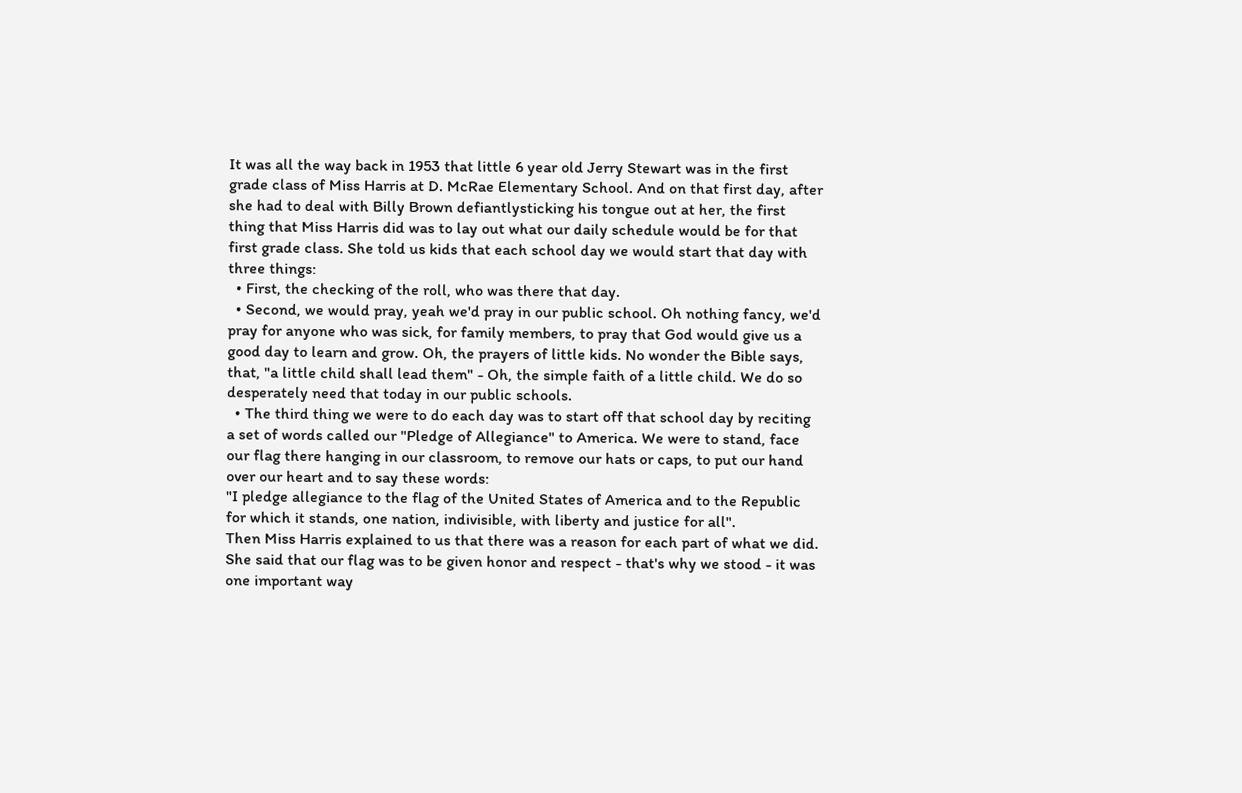It was all the way back in 1953 that little 6 year old Jerry Stewart was in the first grade class of Miss Harris at D. McRae Elementary School. And on that first day, after she had to deal with Billy Brown defiantlysticking his tongue out at her, the first thing that Miss Harris did was to lay out what our daily schedule would be for that first grade class. She told us kids that each school day we would start that day with three things:
  • First, the checking of the roll, who was there that day.
  • Second, we would pray, yeah we'd pray in our public school. Oh nothing fancy, we'd pray for anyone who was sick, for family members, to pray that God would give us a good day to learn and grow. Oh, the prayers of little kids. No wonder the Bible says, that, "a little child shall lead them" - Oh, the simple faith of a little child. We do so desperately need that today in our public schools.
  • The third thing we were to do each day was to start off that school day by reciting a set of words called our "Pledge of Allegiance" to America. We were to stand, face our flag there hanging in our classroom, to remove our hats or caps, to put our hand over our heart and to say these words:
"I pledge allegiance to the flag of the United States of America and to the Republic for which it stands, one nation, indivisible, with liberty and justice for all".
Then Miss Harris explained to us that there was a reason for each part of what we did. She said that our flag was to be given honor and respect - that's why we stood - it was one important way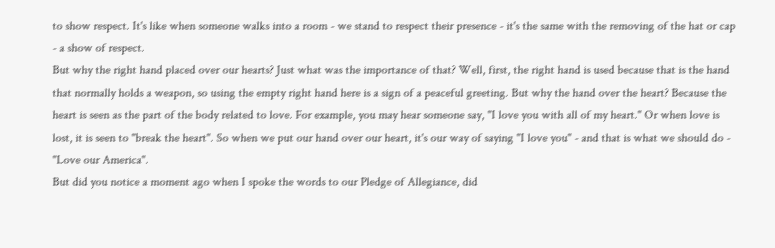to show respect. It's like when someone walks into a room - we stand to respect their presence - it's the same with the removing of the hat or cap - a show of respect.
But why the right hand placed over our hearts? Just what was the importance of that? Well, first, the right hand is used because that is the hand that normally holds a weapon, so using the empty right hand here is a sign of a peaceful greeting. But why the hand over the heart? Because the heart is seen as the part of the body related to love. For example, you may hear someone say, "I love you with all of my heart." Or when love is lost, it is seen to "break the heart". So when we put our hand over our heart, it's our way of saying "I love you" - and that is what we should do - "Love our America".
But did you notice a moment ago when I spoke the words to our Pledge of Allegiance, did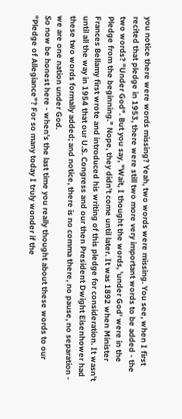you notice there were words missing? Yeah, two words were missing. You see, when I first recited that pledge in 1953, there were still two more very important words to be added - the two words? "Under God". But you say, "Wait, I thought the words, 'under God' were in the Pledge from the beginning." Nope, they didn't come until later. It was 1892 when Minister Frances Bellamy first wrote and introduced his writing of this pledge for consideration. It wasn't until all the way in 1954 that our U.S. Congress and our then President Dwight Eisenhower had these two words formally added; and notice, there is no comma there, no pause, no separation - we are one nation under God.
So now be honest here - when's the last time you really thought about these words to our "Pledge of Allegiance"? For so many today I truly wonder if the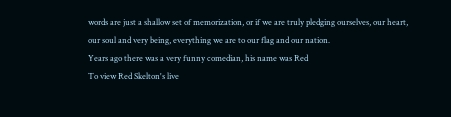words are just a shallow set of memorization, or if we are truly pledging ourselves, our heart, our soul and very being, everything we are to our flag and our nation.
Years ago there was a very funny comedian, his name was Red
To view Red Skelton's live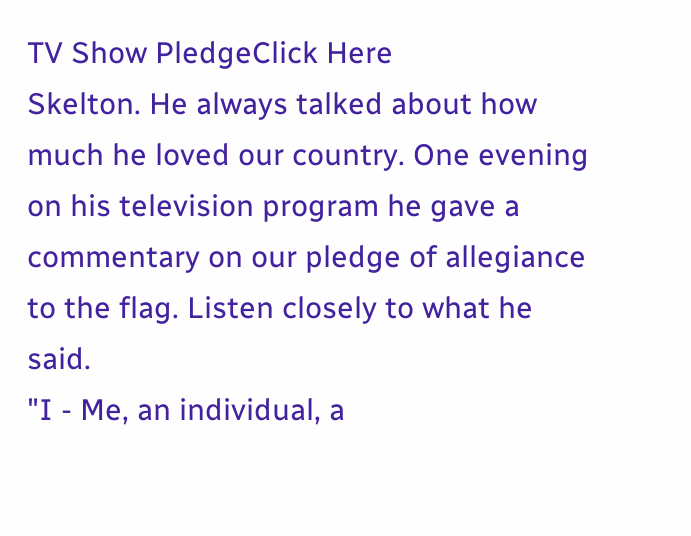TV Show PledgeClick Here
Skelton. He always talked about how much he loved our country. One evening on his television program he gave a commentary on our pledge of allegiance to the flag. Listen closely to what he said.
"I - Me, an individual, a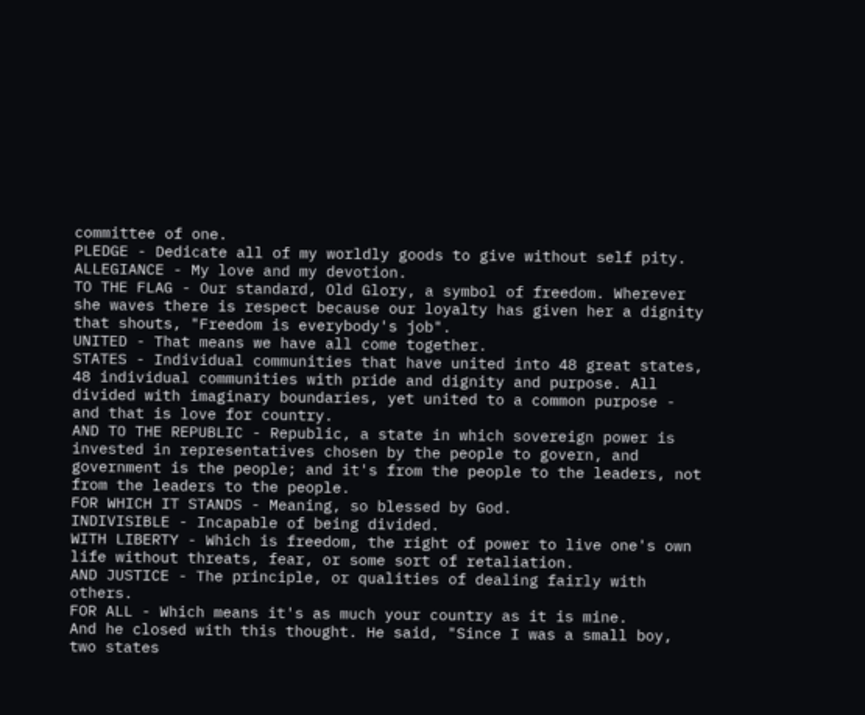committee of one.
PLEDGE - Dedicate all of my worldly goods to give without self pity.
ALLEGIANCE - My love and my devotion.
TO THE FLAG - Our standard, Old Glory, a symbol of freedom. Wherever she waves there is respect because our loyalty has given her a dignity that shouts, "Freedom is everybody's job".
UNITED - That means we have all come together.
STATES - Individual communities that have united into 48 great states, 48 individual communities with pride and dignity and purpose. All divided with imaginary boundaries, yet united to a common purpose - and that is love for country.
AND TO THE REPUBLIC - Republic, a state in which sovereign power is invested in representatives chosen by the people to govern, and government is the people; and it's from the people to the leaders, not from the leaders to the people.
FOR WHICH IT STANDS - Meaning, so blessed by God.
INDIVISIBLE - Incapable of being divided.
WITH LIBERTY - Which is freedom, the right of power to live one's own life without threats, fear, or some sort of retaliation.
AND JUSTICE - The principle, or qualities of dealing fairly with others.
FOR ALL - Which means it's as much your country as it is mine.
And he closed with this thought. He said, "Since I was a small boy, two states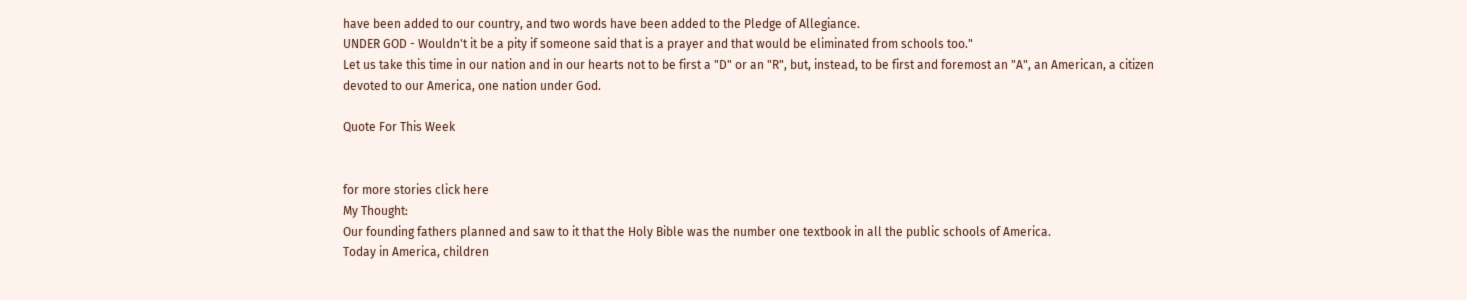have been added to our country, and two words have been added to the Pledge of Allegiance.
UNDER GOD - Wouldn't it be a pity if someone said that is a prayer and that would be eliminated from schools too."
Let us take this time in our nation and in our hearts not to be first a "D" or an "R", but, instead, to be first and foremost an "A", an American, a citizen devoted to our America, one nation under God.

Quote For This Week


for more stories click here
My Thought:
Our founding fathers planned and saw to it that the Holy Bible was the number one textbook in all the public schools of America.
Today in America, children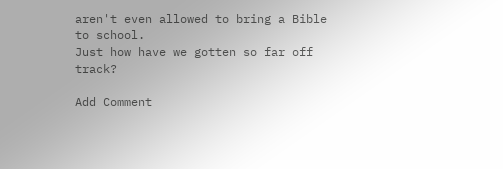aren't even allowed to bring a Bible to school.
Just how have we gotten so far off track?

Add Comment